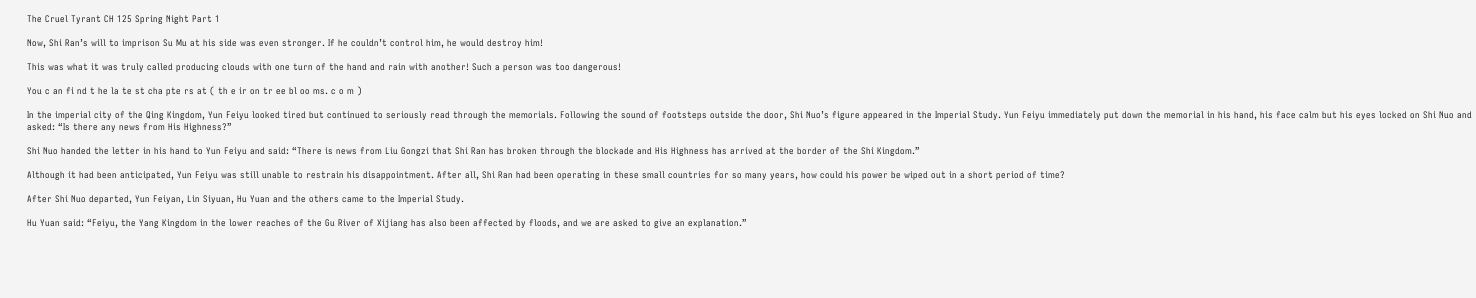The Cruel Tyrant CH 125 Spring Night Part 1

Now, Shi Ran’s will to imprison Su Mu at his side was even stronger. If he couldn’t control him, he would destroy him!

This was what it was truly called producing clouds with one turn of the hand and rain with another! Such a person was too dangerous!

You c an fi nd t he la te st cha pte rs at ( th e ir on tr ee bl oo ms. c o m )

In the imperial city of the Qing Kingdom, Yun Feiyu looked tired but continued to seriously read through the memorials. Following the sound of footsteps outside the door, Shi Nuo’s figure appeared in the Imperial Study. Yun Feiyu immediately put down the memorial in his hand, his face calm but his eyes locked on Shi Nuo and asked: “Is there any news from His Highness?”

Shi Nuo handed the letter in his hand to Yun Feiyu and said: “There is news from Liu Gongzi that Shi Ran has broken through the blockade and His Highness has arrived at the border of the Shi Kingdom.”

Although it had been anticipated, Yun Feiyu was still unable to restrain his disappointment. After all, Shi Ran had been operating in these small countries for so many years, how could his power be wiped out in a short period of time?

After Shi Nuo departed, Yun Feiyan, Lin Siyuan, Hu Yuan and the others came to the Imperial Study.

Hu Yuan said: “Feiyu, the Yang Kingdom in the lower reaches of the Gu River of Xijiang has also been affected by floods, and we are asked to give an explanation.”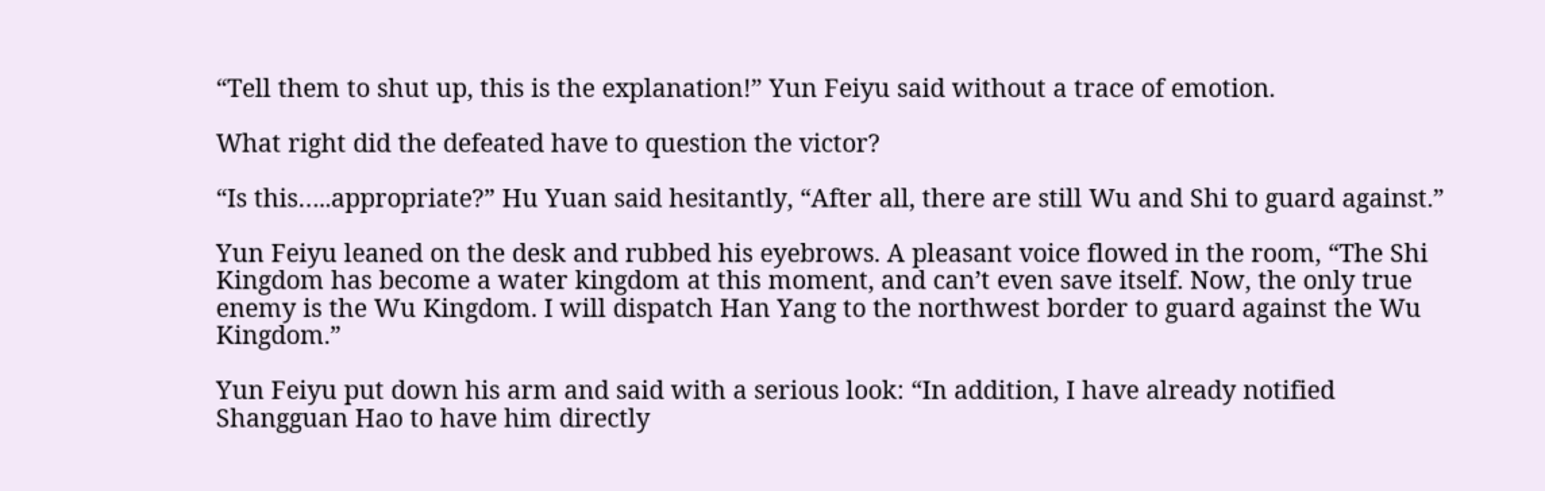“Tell them to shut up, this is the explanation!” Yun Feiyu said without a trace of emotion.

What right did the defeated have to question the victor?

“Is this…..appropriate?” Hu Yuan said hesitantly, “After all, there are still Wu and Shi to guard against.”

Yun Feiyu leaned on the desk and rubbed his eyebrows. A pleasant voice flowed in the room, “The Shi Kingdom has become a water kingdom at this moment, and can’t even save itself. Now, the only true enemy is the Wu Kingdom. I will dispatch Han Yang to the northwest border to guard against the Wu Kingdom.”

Yun Feiyu put down his arm and said with a serious look: “In addition, I have already notified Shangguan Hao to have him directly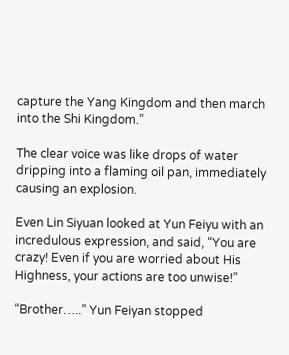capture the Yang Kingdom and then march into the Shi Kingdom.”

The clear voice was like drops of water dripping into a flaming oil pan, immediately causing an explosion.

Even Lin Siyuan looked at Yun Feiyu with an incredulous expression, and said, “You are crazy! Even if you are worried about His Highness, your actions are too unwise!”

“Brother…..” Yun Feiyan stopped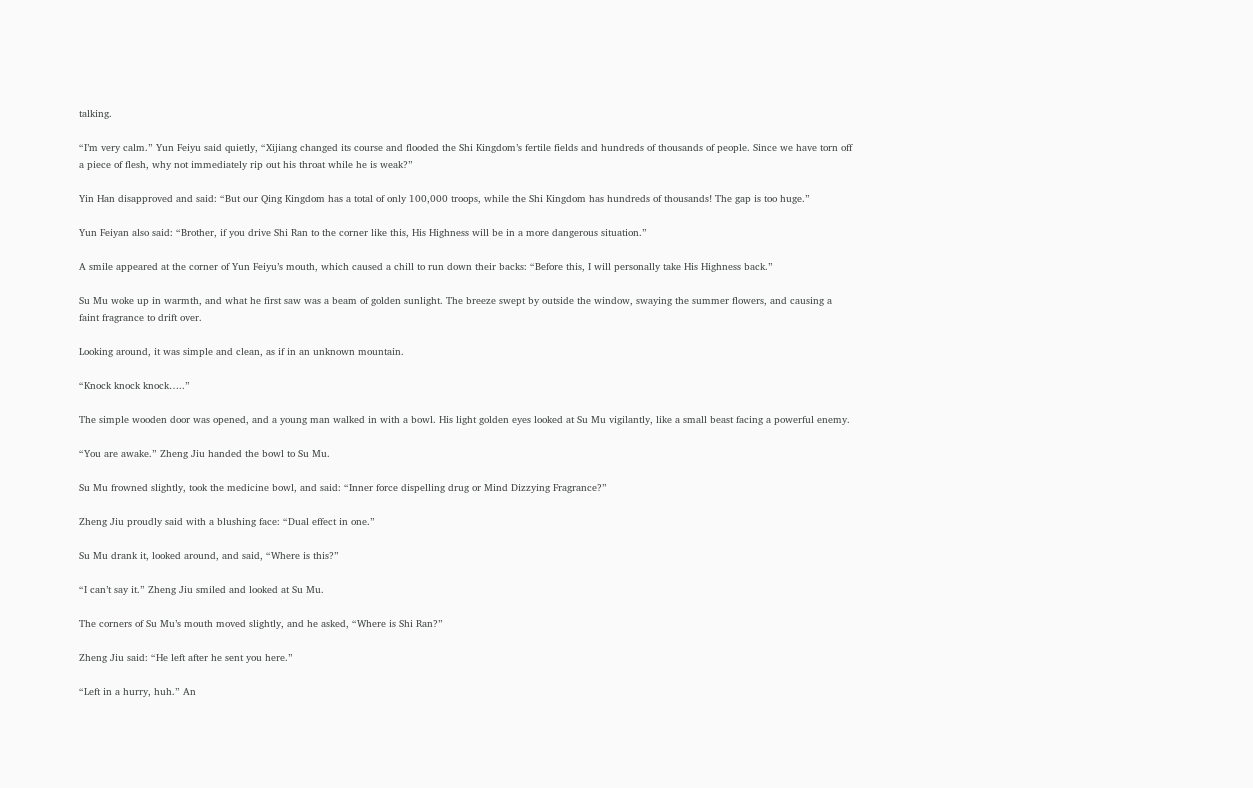talking.

“I’m very calm.” Yun Feiyu said quietly, “Xijiang changed its course and flooded the Shi Kingdom’s fertile fields and hundreds of thousands of people. Since we have torn off a piece of flesh, why not immediately rip out his throat while he is weak?”

Yin Han disapproved and said: “But our Qing Kingdom has a total of only 100,000 troops, while the Shi Kingdom has hundreds of thousands! The gap is too huge.”

Yun Feiyan also said: “Brother, if you drive Shi Ran to the corner like this, His Highness will be in a more dangerous situation.”

A smile appeared at the corner of Yun Feiyu’s mouth, which caused a chill to run down their backs: “Before this, I will personally take His Highness back.”

Su Mu woke up in warmth, and what he first saw was a beam of golden sunlight. The breeze swept by outside the window, swaying the summer flowers, and causing a faint fragrance to drift over.

Looking around, it was simple and clean, as if in an unknown mountain.

“Knock knock knock…..”

The simple wooden door was opened, and a young man walked in with a bowl. His light golden eyes looked at Su Mu vigilantly, like a small beast facing a powerful enemy.

“You are awake.” Zheng Jiu handed the bowl to Su Mu.

Su Mu frowned slightly, took the medicine bowl, and said: “Inner force dispelling drug or Mind Dizzying Fragrance?”

Zheng Jiu proudly said with a blushing face: “Dual effect in one.”

Su Mu drank it, looked around, and said, “Where is this?”

“I can’t say it.” Zheng Jiu smiled and looked at Su Mu.

The corners of Su Mu’s mouth moved slightly, and he asked, “Where is Shi Ran?”

Zheng Jiu said: “He left after he sent you here.”

“Left in a hurry, huh.” An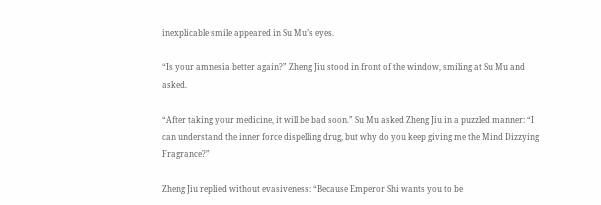inexplicable smile appeared in Su Mu’s eyes.

“Is your amnesia better again?” Zheng Jiu stood in front of the window, smiling at Su Mu and asked.

“After taking your medicine, it will be bad soon.” Su Mu asked Zheng Jiu in a puzzled manner: “I can understand the inner force dispelling drug, but why do you keep giving me the Mind Dizzying Fragrance?”

Zheng Jiu replied without evasiveness: “Because Emperor Shi wants you to be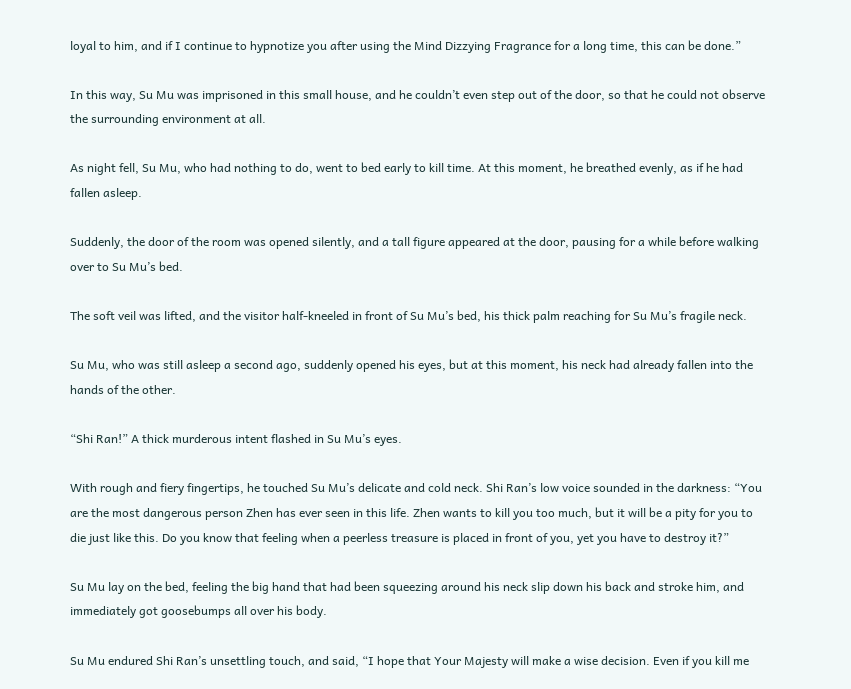loyal to him, and if I continue to hypnotize you after using the Mind Dizzying Fragrance for a long time, this can be done.”

In this way, Su Mu was imprisoned in this small house, and he couldn’t even step out of the door, so that he could not observe the surrounding environment at all.

As night fell, Su Mu, who had nothing to do, went to bed early to kill time. At this moment, he breathed evenly, as if he had fallen asleep.

Suddenly, the door of the room was opened silently, and a tall figure appeared at the door, pausing for a while before walking over to Su Mu’s bed.

The soft veil was lifted, and the visitor half-kneeled in front of Su Mu’s bed, his thick palm reaching for Su Mu’s fragile neck.

Su Mu, who was still asleep a second ago, suddenly opened his eyes, but at this moment, his neck had already fallen into the hands of the other.

“Shi Ran!” A thick murderous intent flashed in Su Mu’s eyes.

With rough and fiery fingertips, he touched Su Mu’s delicate and cold neck. Shi Ran’s low voice sounded in the darkness: “You are the most dangerous person Zhen has ever seen in this life. Zhen wants to kill you too much, but it will be a pity for you to die just like this. Do you know that feeling when a peerless treasure is placed in front of you, yet you have to destroy it?”

Su Mu lay on the bed, feeling the big hand that had been squeezing around his neck slip down his back and stroke him, and immediately got goosebumps all over his body.

Su Mu endured Shi Ran’s unsettling touch, and said, “I hope that Your Majesty will make a wise decision. Even if you kill me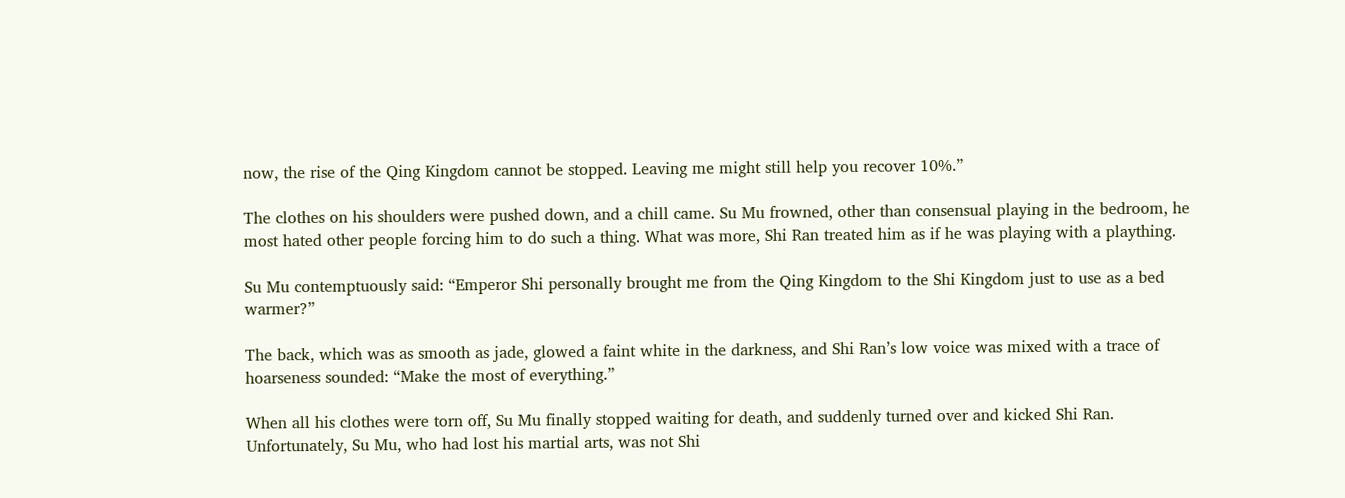now, the rise of the Qing Kingdom cannot be stopped. Leaving me might still help you recover 10%.”

The clothes on his shoulders were pushed down, and a chill came. Su Mu frowned, other than consensual playing in the bedroom, he most hated other people forcing him to do such a thing. What was more, Shi Ran treated him as if he was playing with a plaything.

Su Mu contemptuously said: “Emperor Shi personally brought me from the Qing Kingdom to the Shi Kingdom just to use as a bed warmer?”

The back, which was as smooth as jade, glowed a faint white in the darkness, and Shi Ran’s low voice was mixed with a trace of hoarseness sounded: “Make the most of everything.”

When all his clothes were torn off, Su Mu finally stopped waiting for death, and suddenly turned over and kicked Shi Ran. Unfortunately, Su Mu, who had lost his martial arts, was not Shi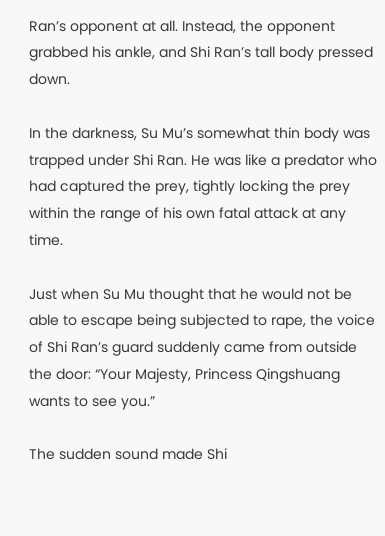Ran’s opponent at all. Instead, the opponent grabbed his ankle, and Shi Ran’s tall body pressed down.

In the darkness, Su Mu’s somewhat thin body was trapped under Shi Ran. He was like a predator who had captured the prey, tightly locking the prey within the range of his own fatal attack at any time.

Just when Su Mu thought that he would not be able to escape being subjected to rape, the voice of Shi Ran’s guard suddenly came from outside the door: “Your Majesty, Princess Qingshuang wants to see you.”

The sudden sound made Shi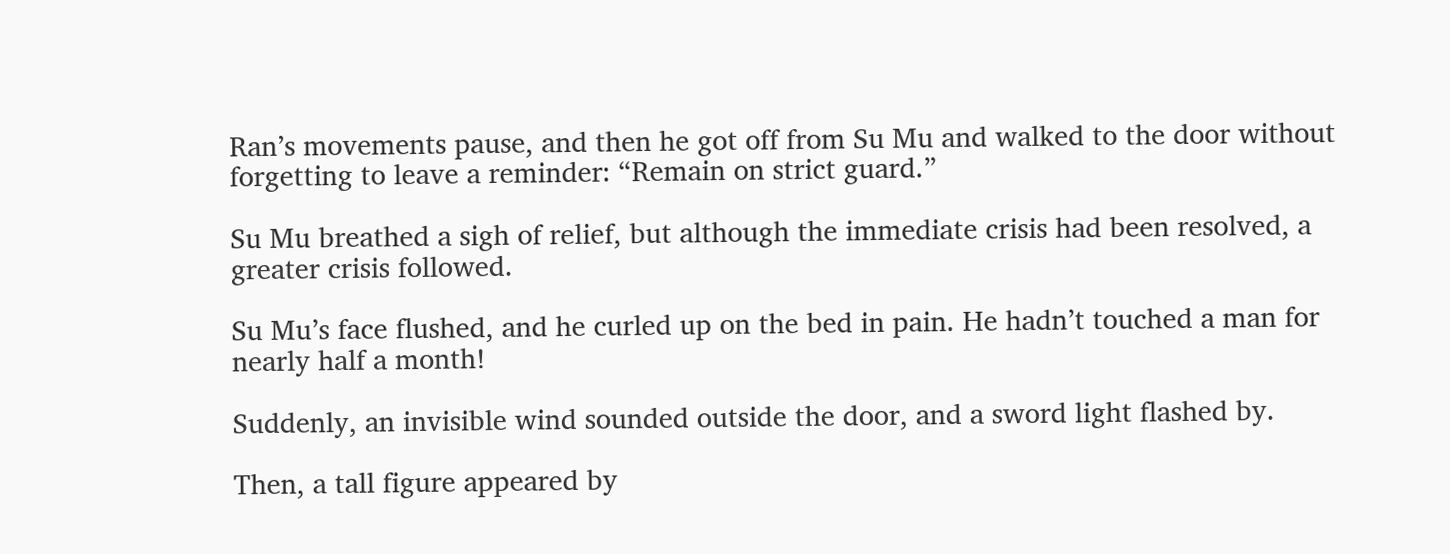Ran’s movements pause, and then he got off from Su Mu and walked to the door without forgetting to leave a reminder: “Remain on strict guard.”

Su Mu breathed a sigh of relief, but although the immediate crisis had been resolved, a greater crisis followed.

Su Mu’s face flushed, and he curled up on the bed in pain. He hadn’t touched a man for nearly half a month!

Suddenly, an invisible wind sounded outside the door, and a sword light flashed by.

Then, a tall figure appeared by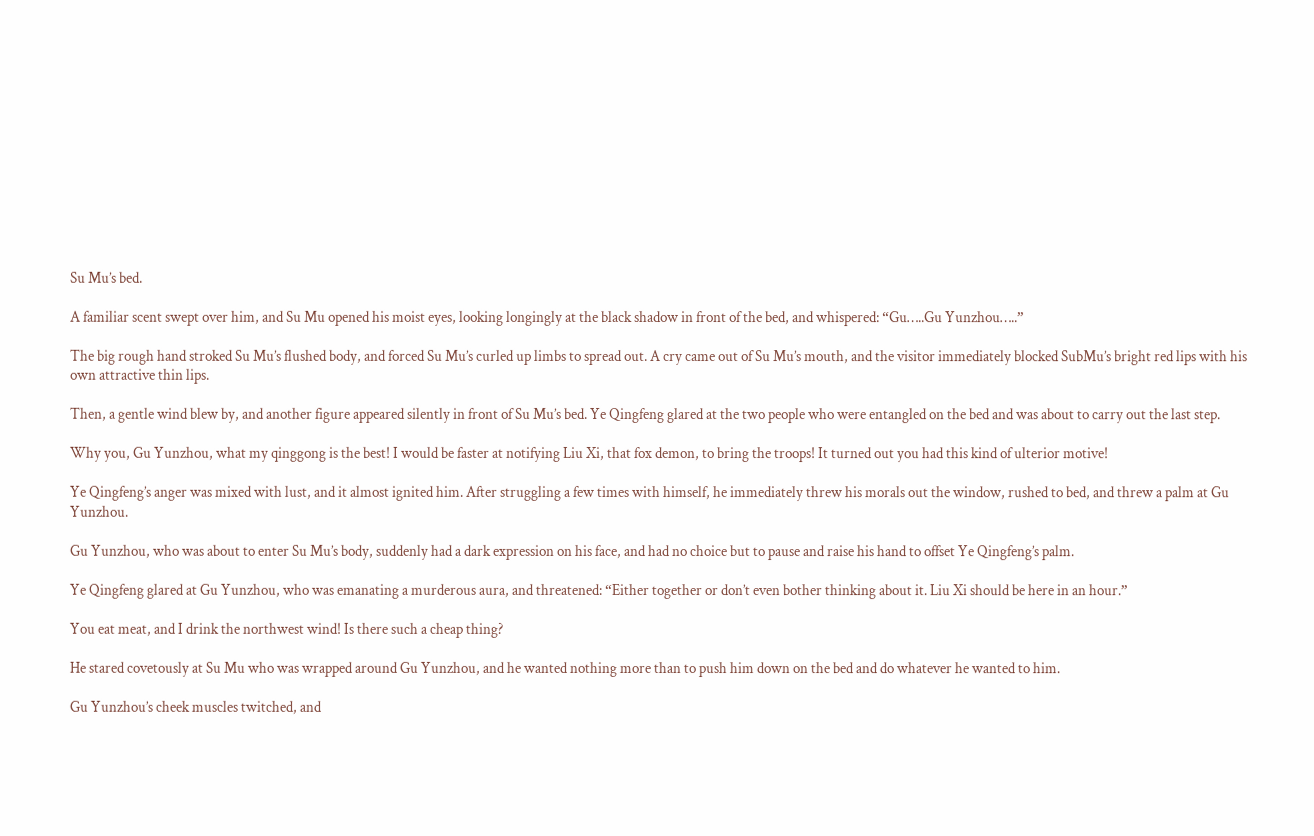Su Mu’s bed.

A familiar scent swept over him, and Su Mu opened his moist eyes, looking longingly at the black shadow in front of the bed, and whispered: “Gu…..Gu Yunzhou…..”

The big rough hand stroked Su Mu’s flushed body, and forced Su Mu’s curled up limbs to spread out. A cry came out of Su Mu’s mouth, and the visitor immediately blocked SubMu’s bright red lips with his own attractive thin lips.

Then, a gentle wind blew by, and another figure appeared silently in front of Su Mu’s bed. Ye Qingfeng glared at the two people who were entangled on the bed and was about to carry out the last step.

Why you, Gu Yunzhou, what my qinggong is the best! I would be faster at notifying Liu Xi, that fox demon, to bring the troops! It turned out you had this kind of ulterior motive!

Ye Qingfeng’s anger was mixed with lust, and it almost ignited him. After struggling a few times with himself, he immediately threw his morals out the window, rushed to bed, and threw a palm at Gu Yunzhou.

Gu Yunzhou, who was about to enter Su Mu’s body, suddenly had a dark expression on his face, and had no choice but to pause and raise his hand to offset Ye Qingfeng’s palm.

Ye Qingfeng glared at Gu Yunzhou, who was emanating a murderous aura, and threatened: “Either together or don’t even bother thinking about it. Liu Xi should be here in an hour.”

You eat meat, and I drink the northwest wind! Is there such a cheap thing?

He stared covetously at Su Mu who was wrapped around Gu Yunzhou, and he wanted nothing more than to push him down on the bed and do whatever he wanted to him.

Gu Yunzhou’s cheek muscles twitched, and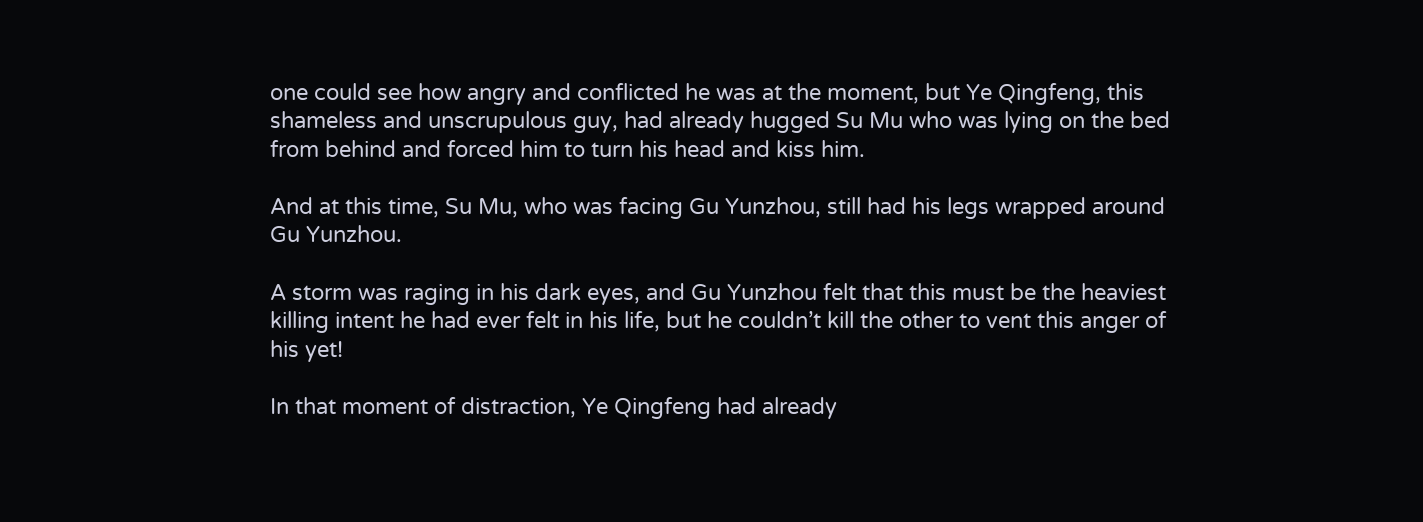one could see how angry and conflicted he was at the moment, but Ye Qingfeng, this shameless and unscrupulous guy, had already hugged Su Mu who was lying on the bed from behind and forced him to turn his head and kiss him.

And at this time, Su Mu, who was facing Gu Yunzhou, still had his legs wrapped around Gu Yunzhou.

A storm was raging in his dark eyes, and Gu Yunzhou felt that this must be the heaviest killing intent he had ever felt in his life, but he couldn’t kill the other to vent this anger of his yet!

In that moment of distraction, Ye Qingfeng had already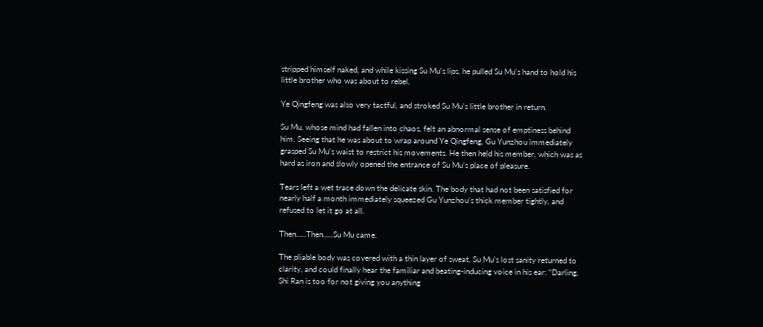stripped himself naked, and while kissing Su Mu’s lips, he pulled Su Mu’s hand to hold his little brother who was about to rebel.

Ye Qingfeng was also very tactful, and stroked Su Mu’s little brother in return.

Su Mu, whose mind had fallen into chaos, felt an abnormal sense of emptiness behind him. Seeing that he was about to wrap around Ye Qingfeng, Gu Yunzhou immediately grasped Su Mu’s waist to restrict his movements. He then held his member, which was as hard as iron and slowly opened the entrance of Su Mu’s place of pleasure.

Tears left a wet trace down the delicate skin. The body that had not been satisfied for nearly half a month immediately squeezed Gu Yunzhou’s thick member tightly, and refused to let it go at all.

Then…..Then…..Su Mu came.

The pliable body was covered with a thin layer of sweat, Su Mu’s lost sanity returned to clarity, and could finally hear the familiar and beating-inducing voice in his ear: “Darling, Shi Ran is too for not giving you anything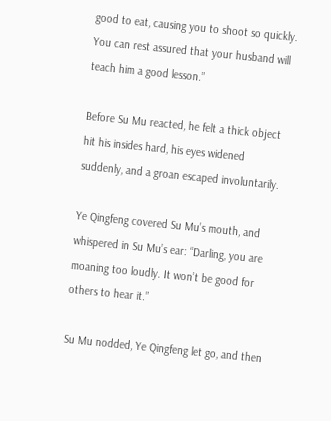good to eat, causing you to shoot so quickly. You can rest assured that your husband will teach him a good lesson.”

Before Su Mu reacted, he felt a thick object hit his insides hard, his eyes widened suddenly, and a groan escaped involuntarily.

Ye Qingfeng covered Su Mu’s mouth, and whispered in Su Mu’s ear: “Darling, you are moaning too loudly. It won’t be good for others to hear it.”

Su Mu nodded, Ye Qingfeng let go, and then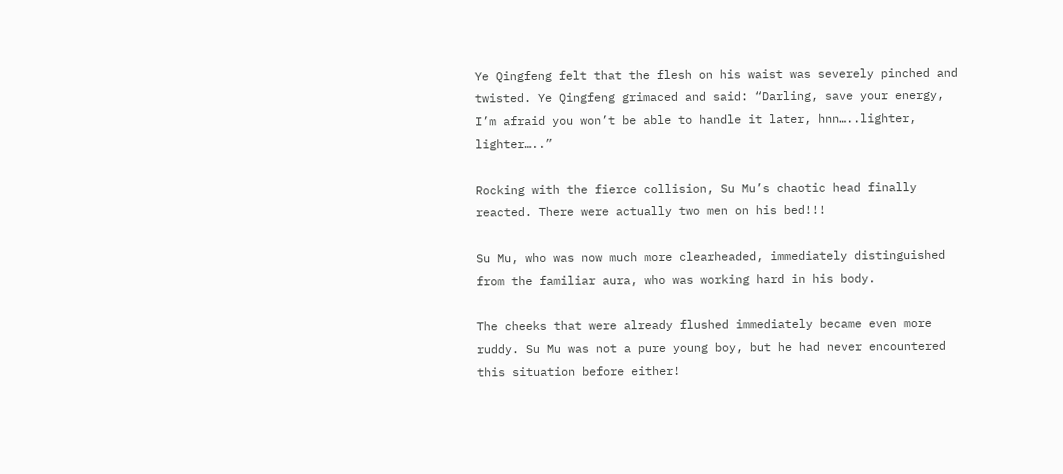Ye Qingfeng felt that the flesh on his waist was severely pinched and twisted. Ye Qingfeng grimaced and said: “Darling, save your energy, I’m afraid you won’t be able to handle it later, hnn…..lighter, lighter…..”

Rocking with the fierce collision, Su Mu’s chaotic head finally reacted. There were actually two men on his bed!!!

Su Mu, who was now much more clearheaded, immediately distinguished from the familiar aura, who was working hard in his body.

The cheeks that were already flushed immediately became even more ruddy. Su Mu was not a pure young boy, but he had never encountered this situation before either!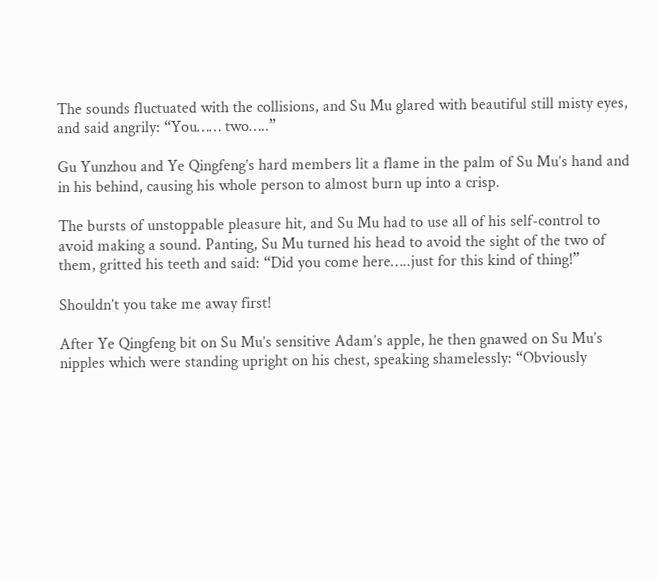The sounds fluctuated with the collisions, and Su Mu glared with beautiful still misty eyes, and said angrily: “You…… two…..”

Gu Yunzhou and Ye Qingfeng’s hard members lit a flame in the palm of Su Mu’s hand and in his behind, causing his whole person to almost burn up into a crisp.

The bursts of unstoppable pleasure hit, and Su Mu had to use all of his self-control to avoid making a sound. Panting, Su Mu turned his head to avoid the sight of the two of them, gritted his teeth and said: “Did you come here…..just for this kind of thing!”

Shouldn’t you take me away first!

After Ye Qingfeng bit on Su Mu’s sensitive Adam’s apple, he then gnawed on Su Mu’s nipples which were standing upright on his chest, speaking shamelessly: “Obviously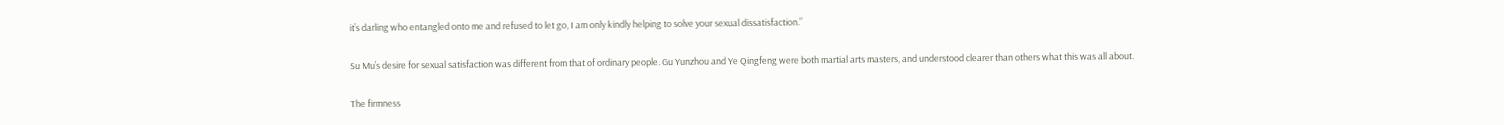it’s darling who entangled onto me and refused to let go, I am only kindly helping to solve your sexual dissatisfaction.”

Su Mu’s desire for sexual satisfaction was different from that of ordinary people. Gu Yunzhou and Ye Qingfeng were both martial arts masters, and understood clearer than others what this was all about.

The firmness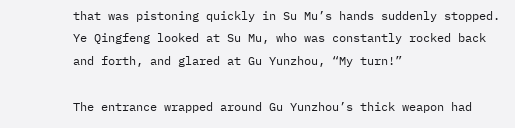that was pistoning quickly in Su Mu’s hands suddenly stopped. Ye Qingfeng looked at Su Mu, who was constantly rocked back and forth, and glared at Gu Yunzhou, “My turn!”

The entrance wrapped around Gu Yunzhou’s thick weapon had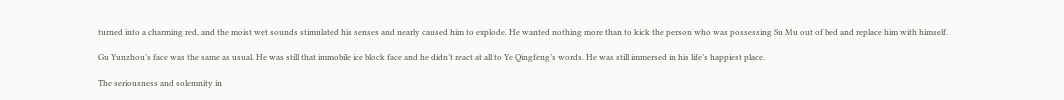turned into a charming red, and the moist wet sounds stimulated his senses and nearly caused him to explode. He wanted nothing more than to kick the person who was possessing Su Mu out of bed and replace him with himself.

Gu Yunzhou’s face was the same as usual. He was still that immobile ice block face and he didn’t react at all to Ye Qingfeng’s words. He was still immersed in his life’s happiest place.

The seriousness and solemnity in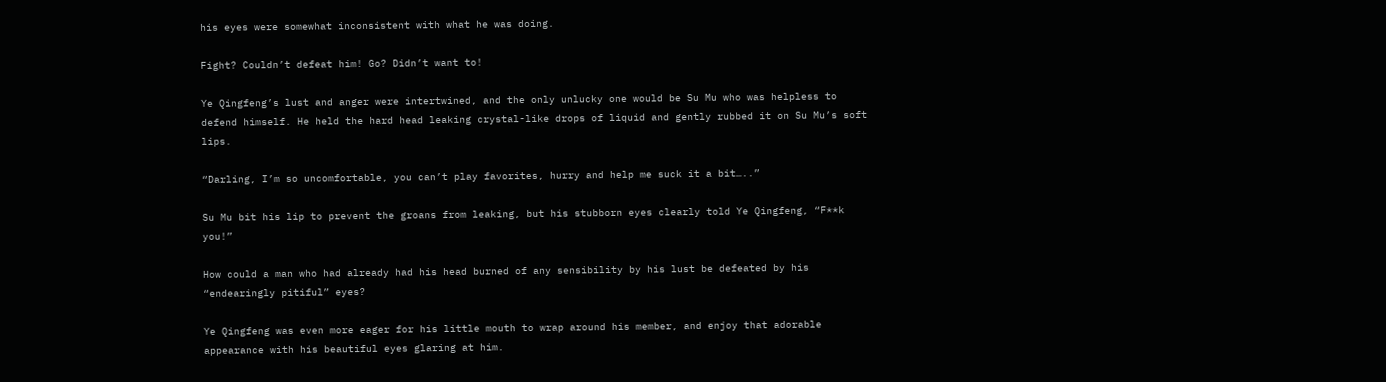his eyes were somewhat inconsistent with what he was doing.

Fight? Couldn’t defeat him! Go? Didn’t want to!

Ye Qingfeng’s lust and anger were intertwined, and the only unlucky one would be Su Mu who was helpless to defend himself. He held the hard head leaking crystal-like drops of liquid and gently rubbed it on Su Mu’s soft lips.

“Darling, I’m so uncomfortable, you can’t play favorites, hurry and help me suck it a bit…..”

Su Mu bit his lip to prevent the groans from leaking, but his stubborn eyes clearly told Ye Qingfeng, “F**k you!”

How could a man who had already had his head burned of any sensibility by his lust be defeated by his “endearingly pitiful” eyes?

Ye Qingfeng was even more eager for his little mouth to wrap around his member, and enjoy that adorable appearance with his beautiful eyes glaring at him.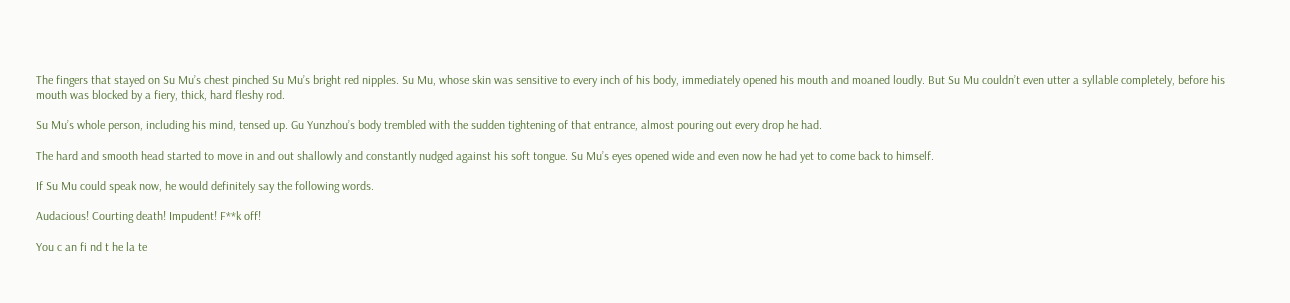The fingers that stayed on Su Mu’s chest pinched Su Mu’s bright red nipples. Su Mu, whose skin was sensitive to every inch of his body, immediately opened his mouth and moaned loudly. But Su Mu couldn’t even utter a syllable completely, before his mouth was blocked by a fiery, thick, hard fleshy rod.

Su Mu’s whole person, including his mind, tensed up. Gu Yunzhou’s body trembled with the sudden tightening of that entrance, almost pouring out every drop he had.

The hard and smooth head started to move in and out shallowly and constantly nudged against his soft tongue. Su Mu’s eyes opened wide and even now he had yet to come back to himself.

If Su Mu could speak now, he would definitely say the following words.

Audacious! Courting death! Impudent! F**k off!

You c an fi nd t he la te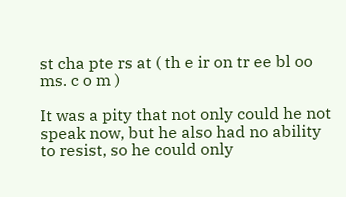st cha pte rs at ( th e ir on tr ee bl oo ms. c o m )

It was a pity that not only could he not speak now, but he also had no ability to resist, so he could only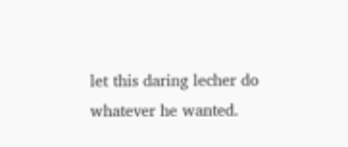let this daring lecher do whatever he wanted.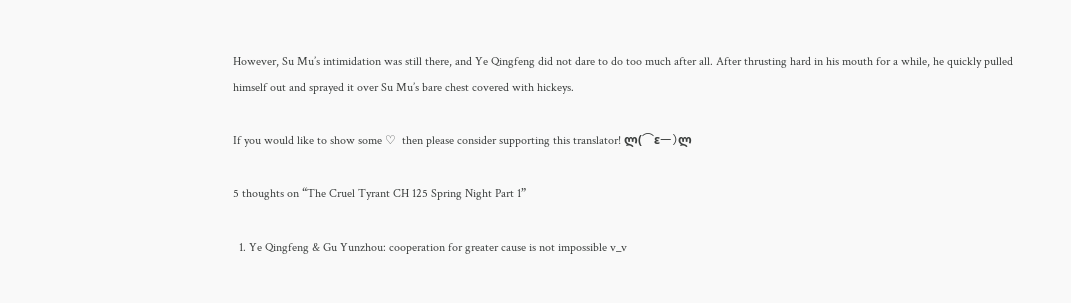However, Su Mu’s intimidation was still there, and Ye Qingfeng did not dare to do too much after all. After thrusting hard in his mouth for a while, he quickly pulled himself out and sprayed it over Su Mu’s bare chest covered with hickeys.

If you would like to show some ♡  then please consider supporting this translator! ლ(⌒εー)ლ

5 thoughts on “The Cruel Tyrant CH 125 Spring Night Part 1”

  1. Ye Qingfeng & Gu Yunzhou: cooperation for greater cause is not impossible v_v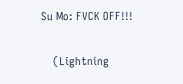Su Mo: FVCK OFF!!!

    (Lightning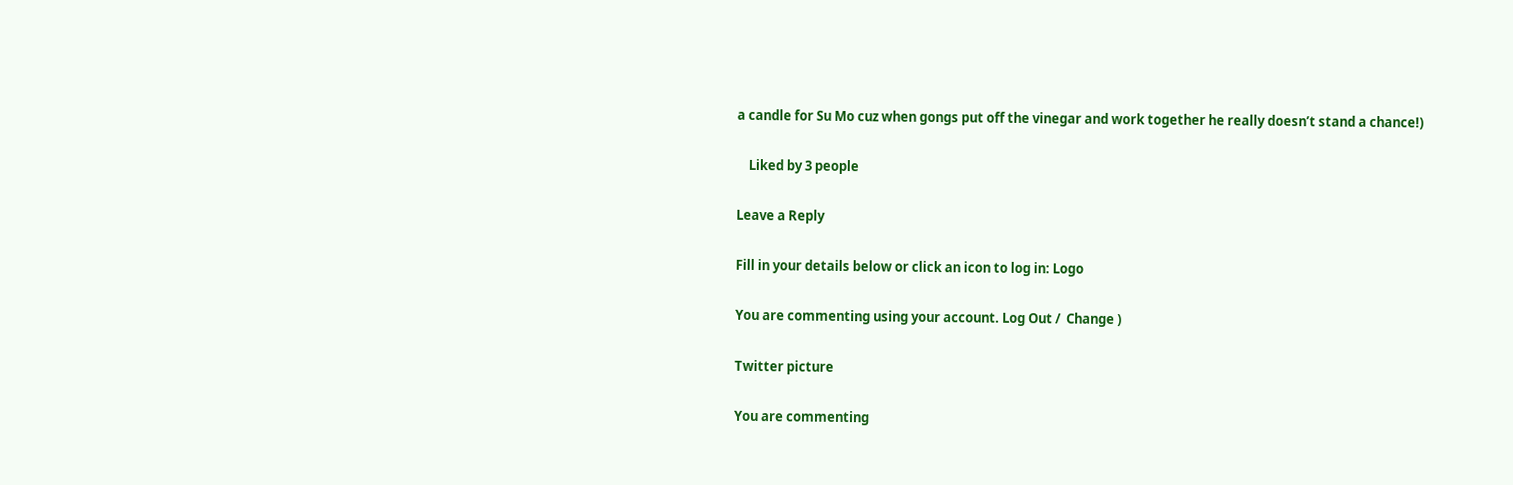a candle for Su Mo cuz when gongs put off the vinegar and work together he really doesn’t stand a chance!)

    Liked by 3 people

Leave a Reply

Fill in your details below or click an icon to log in: Logo

You are commenting using your account. Log Out /  Change )

Twitter picture

You are commenting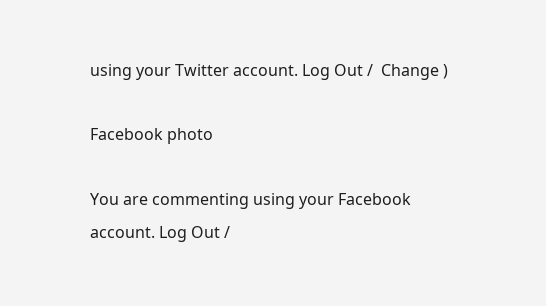using your Twitter account. Log Out /  Change )

Facebook photo

You are commenting using your Facebook account. Log Out /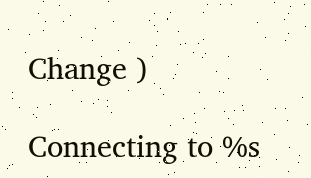Change )

Connecting to %s